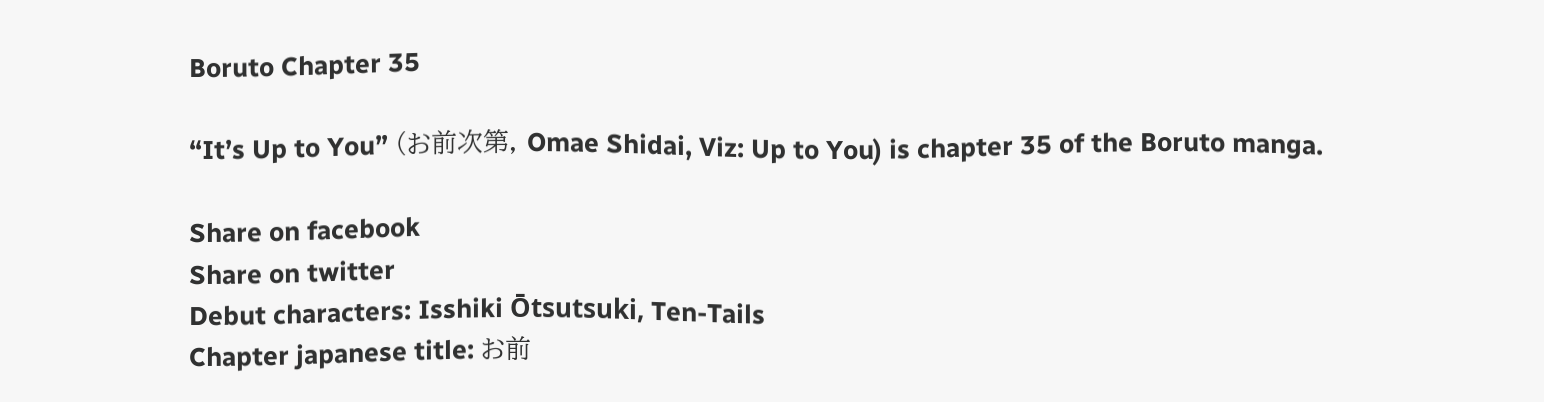Boruto Chapter 35

“It’s Up to You” (お前次第, Omae Shidai, Viz: Up to You) is chapter 35 of the Boruto manga.

Share on facebook
Share on twitter
Debut characters: Isshiki Ōtsutsuki, Ten-Tails
Chapter japanese title: お前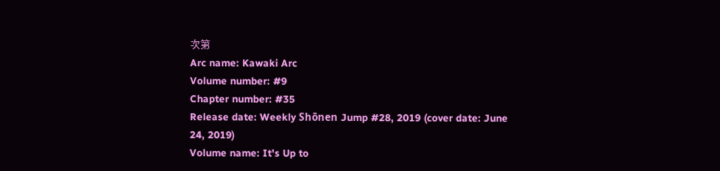次第
Arc name: Kawaki Arc
Volume number: #9
Chapter number: #35
Release date: Weekly Shōnen Jump #28, 2019 (cover date: June 24, 2019)
Volume name: It's Up to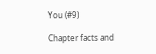You (#9)

Chapter facts and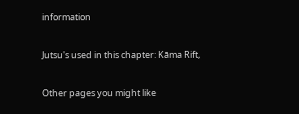information

Jutsu's used in this chapter: Kāma Rift,

Other pages you might like